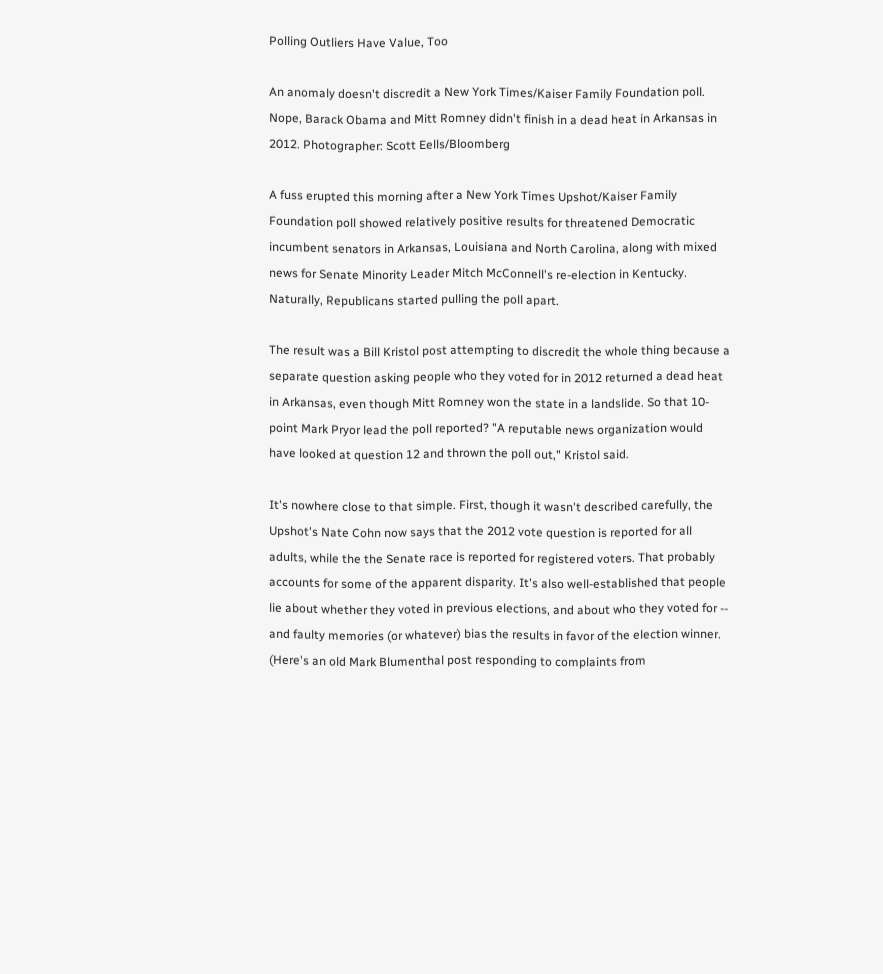Polling Outliers Have Value, Too

An anomaly doesn't discredit a New York Times/Kaiser Family Foundation poll.
Nope, Barack Obama and Mitt Romney didn't finish in a dead heat in Arkansas in 2012. Photographer: Scott Eells/Bloomberg

A fuss erupted this morning after a New York Times Upshot/Kaiser Family Foundation poll showed relatively positive results for threatened Democratic incumbent senators in Arkansas, Louisiana and North Carolina, along with mixed news for Senate Minority Leader Mitch McConnell's re-election in Kentucky. Naturally, Republicans started pulling the poll apart.

The result was a Bill Kristol post attempting to discredit the whole thing because a separate question asking people who they voted for in 2012 returned a dead heat in Arkansas, even though Mitt Romney won the state in a landslide. So that 10-point Mark Pryor lead the poll reported? "A reputable news organization would have looked at question 12 and thrown the poll out," Kristol said.

It's nowhere close to that simple. First, though it wasn't described carefully, the Upshot's Nate Cohn now says that the 2012 vote question is reported for all adults, while the the Senate race is reported for registered voters. That probably accounts for some of the apparent disparity. It's also well-established that people lie about whether they voted in previous elections, and about who they voted for -- and faulty memories (or whatever) bias the results in favor of the election winner. (Here's an old Mark Blumenthal post responding to complaints from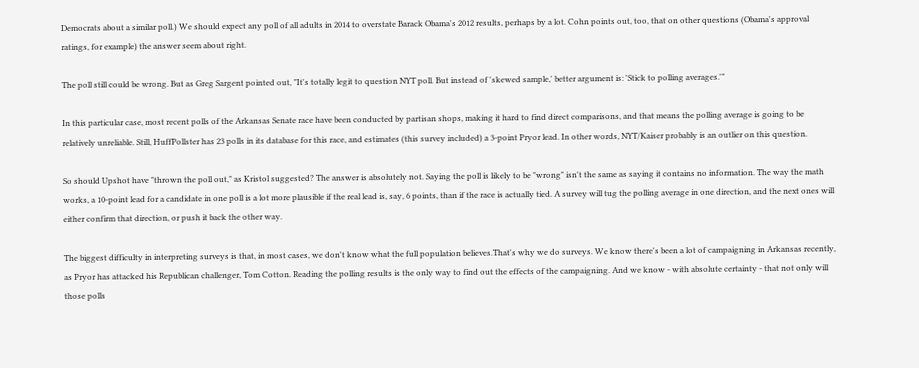Democrats about a similar poll.) We should expect any poll of all adults in 2014 to overstate Barack Obama's 2012 results, perhaps by a lot. Cohn points out, too, that on other questions (Obama's approval ratings, for example) the answer seem about right.

The poll still could be wrong. But as Greg Sargent pointed out, "It's totally legit to question NYT poll. But instead of 'skewed sample,' better argument is: 'Stick to polling averages.'"

In this particular case, most recent polls of the Arkansas Senate race have been conducted by partisan shops, making it hard to find direct comparisons, and that means the polling average is going to be relatively unreliable. Still, HuffPollster has 23 polls in its database for this race, and estimates (this survey included) a 3-point Pryor lead. In other words, NYT/Kaiser probably is an outlier on this question.

So should Upshot have "thrown the poll out," as Kristol suggested? The answer is absolutely not. Saying the poll is likely to be "wrong" isn't the same as saying it contains no information. The way the math works, a 10-point lead for a candidate in one poll is a lot more plausible if the real lead is, say, 6 points, than if the race is actually tied. A survey will tug the polling average in one direction, and the next ones will either confirm that direction, or push it back the other way.

The biggest difficulty in interpreting surveys is that, in most cases, we don't know what the full population believes.That's why we do surveys. We know there's been a lot of campaigning in Arkansas recently, as Pryor has attacked his Republican challenger, Tom Cotton. Reading the polling results is the only way to find out the effects of the campaigning. And we know - with absolute certainty - that not only will those polls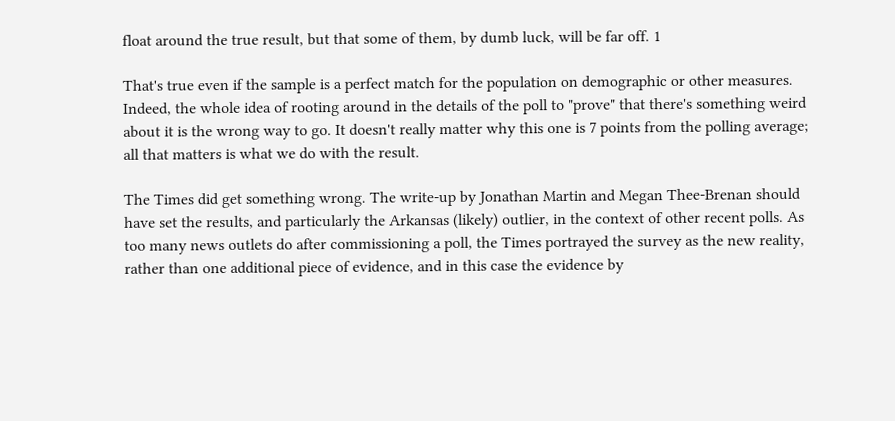float around the true result, but that some of them, by dumb luck, will be far off. 1

That's true even if the sample is a perfect match for the population on demographic or other measures. Indeed, the whole idea of rooting around in the details of the poll to "prove" that there's something weird about it is the wrong way to go. It doesn't really matter why this one is 7 points from the polling average; all that matters is what we do with the result.

The Times did get something wrong. The write-up by Jonathan Martin and Megan Thee-Brenan should have set the results, and particularly the Arkansas (likely) outlier, in the context of other recent polls. As too many news outlets do after commissioning a poll, the Times portrayed the survey as the new reality, rather than one additional piece of evidence, and in this case the evidence by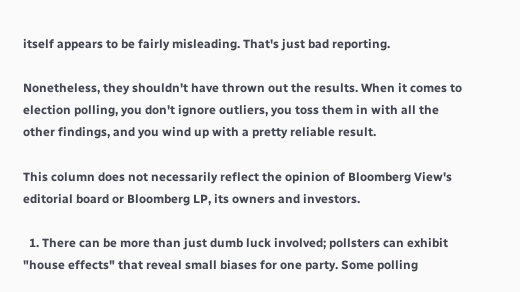itself appears to be fairly misleading. That's just bad reporting.

Nonetheless, they shouldn't have thrown out the results. When it comes to election polling, you don't ignore outliers, you toss them in with all the other findings, and you wind up with a pretty reliable result.

This column does not necessarily reflect the opinion of Bloomberg View's editorial board or Bloomberg LP, its owners and investors.

  1. There can be more than just dumb luck involved; pollsters can exhibit "house effects" that reveal small biases for one party. Some polling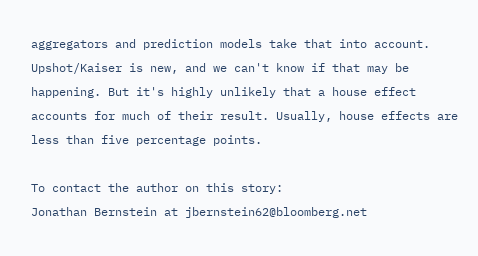aggregators and prediction models take that into account. Upshot/Kaiser is new, and we can't know if that may be happening. But it's highly unlikely that a house effect accounts for much of their result. Usually, house effects are less than five percentage points.

To contact the author on this story:
Jonathan Bernstein at jbernstein62@bloomberg.net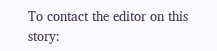To contact the editor on this story: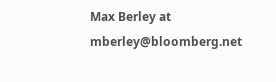Max Berley at mberley@bloomberg.net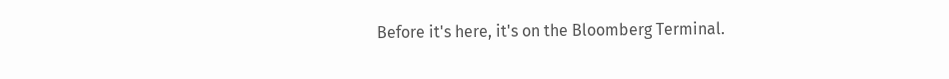Before it's here, it's on the Bloomberg Terminal.